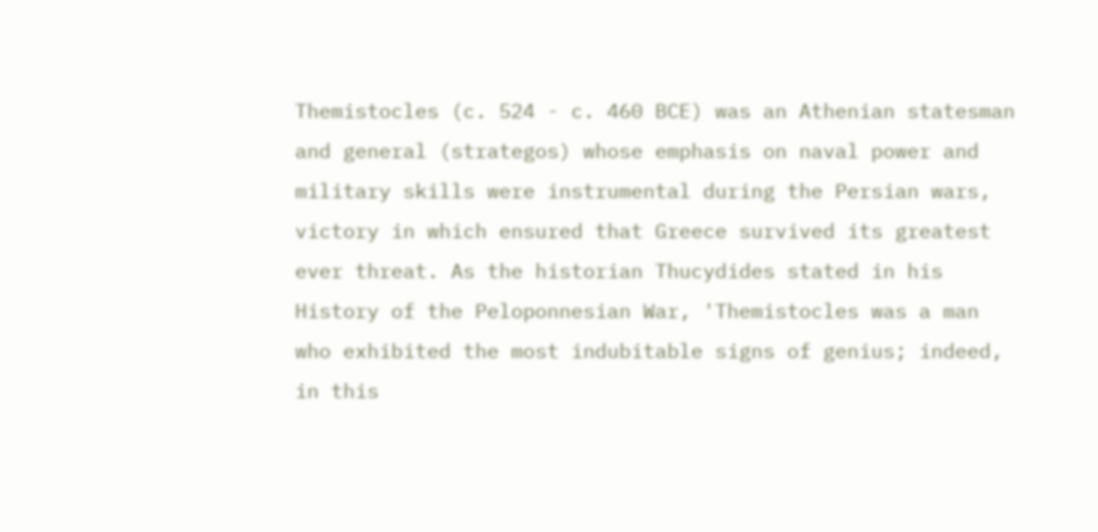Themistocles (c. 524 - c. 460 BCE) was an Athenian statesman and general (strategos) whose emphasis on naval power and military skills were instrumental during the Persian wars, victory in which ensured that Greece survived its greatest ever threat. As the historian Thucydides stated in his History of the Peloponnesian War, 'Themistocles was a man who exhibited the most indubitable signs of genius; indeed, in this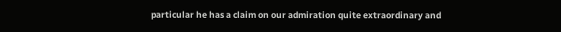particular he has a claim on our admiration quite extraordinary and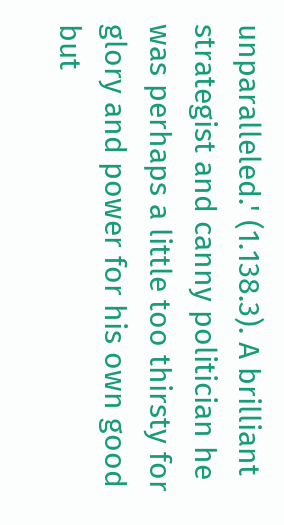unparalleled.' (1.138.3). A brilliant strategist and canny politician he was perhaps a little too thirsty for glory and power for his own good but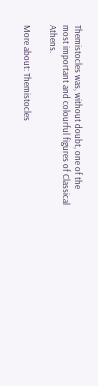Themistocles was, without doubt, one of the most important and colourful figures of Classical Athens.

More about: Themistocles